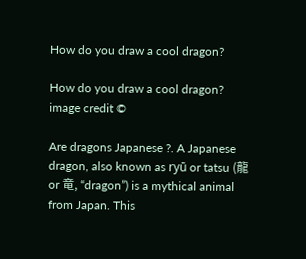How do you draw a cool dragon?

How do you draw a cool dragon?
image credit ©

Are dragons Japanese ?. A Japanese dragon, also known as ryū or tatsu (龍 or 竜, “dragon”) is a mythical animal from Japan. This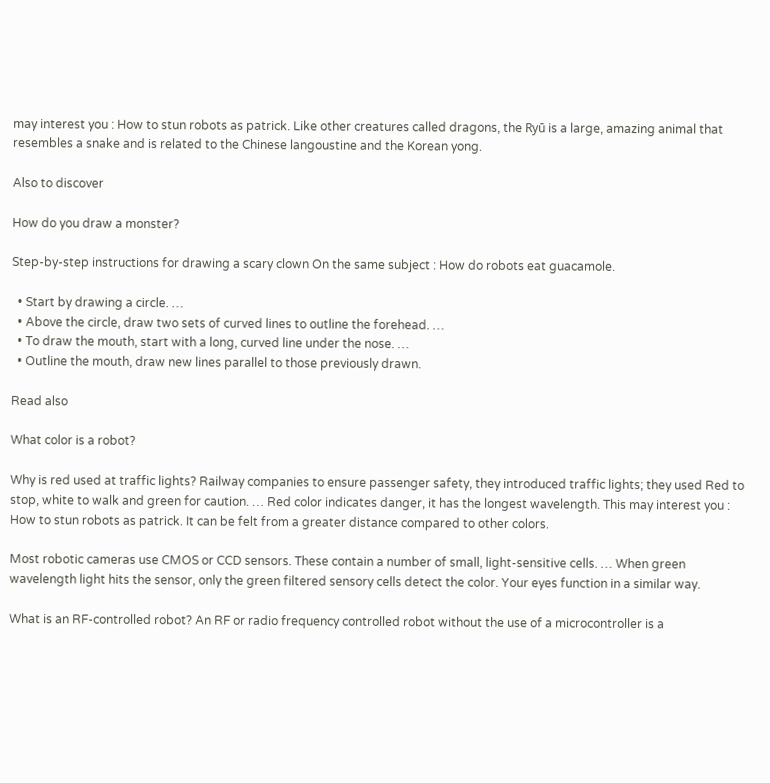may interest you : How to stun robots as patrick. Like other creatures called dragons, the Ryū is a large, amazing animal that resembles a snake and is related to the Chinese langoustine and the Korean yong.

Also to discover

How do you draw a monster?

Step-by-step instructions for drawing a scary clown On the same subject : How do robots eat guacamole.

  • Start by drawing a circle. …
  • Above the circle, draw two sets of curved lines to outline the forehead. …
  • To draw the mouth, start with a long, curved line under the nose. …
  • Outline the mouth, draw new lines parallel to those previously drawn.

Read also

What color is a robot?

Why is red used at traffic lights? Railway companies to ensure passenger safety, they introduced traffic lights; they used Red to stop, white to walk and green for caution. … Red color indicates danger, it has the longest wavelength. This may interest you : How to stun robots as patrick. It can be felt from a greater distance compared to other colors.

Most robotic cameras use CMOS or CCD sensors. These contain a number of small, light-sensitive cells. … When green wavelength light hits the sensor, only the green filtered sensory cells detect the color. Your eyes function in a similar way.

What is an RF-controlled robot? An RF or radio frequency controlled robot without the use of a microcontroller is a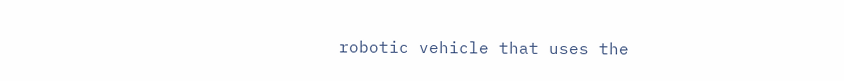robotic vehicle that uses the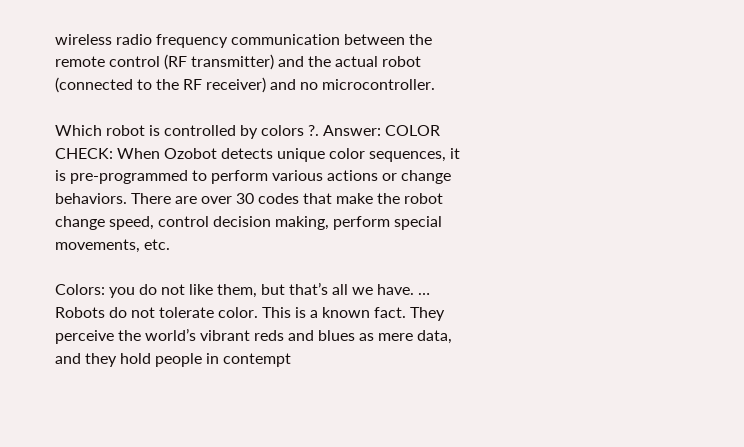wireless radio frequency communication between the remote control (RF transmitter) and the actual robot (connected to the RF receiver) and no microcontroller.

Which robot is controlled by colors ?. Answer: COLOR CHECK: When Ozobot detects unique color sequences, it is pre-programmed to perform various actions or change behaviors. There are over 30 codes that make the robot change speed, control decision making, perform special movements, etc.

Colors: you do not like them, but that’s all we have. … Robots do not tolerate color. This is a known fact. They perceive the world’s vibrant reds and blues as mere data, and they hold people in contempt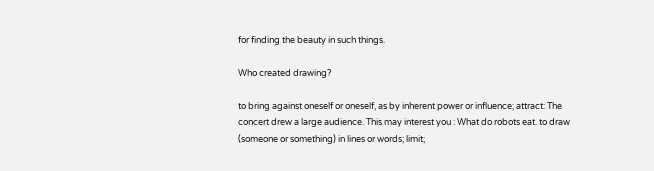for finding the beauty in such things.

Who created drawing?

to bring against oneself or oneself, as by inherent power or influence; attract: The concert drew a large audience. This may interest you : What do robots eat. to draw (someone or something) in lines or words; limit;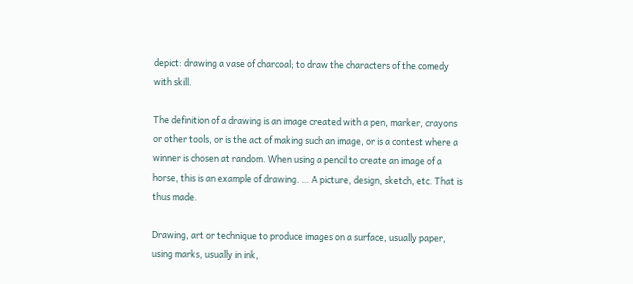depict: drawing a vase of charcoal; to draw the characters of the comedy with skill.

The definition of a drawing is an image created with a pen, marker, crayons or other tools, or is the act of making such an image, or is a contest where a winner is chosen at random. When using a pencil to create an image of a horse, this is an example of drawing. … A picture, design, sketch, etc. That is thus made.

Drawing, art or technique to produce images on a surface, usually paper, using marks, usually in ink,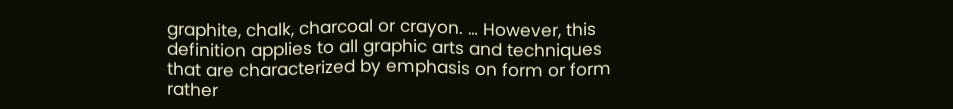graphite, chalk, charcoal or crayon. … However, this definition applies to all graphic arts and techniques that are characterized by emphasis on form or form rather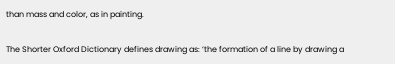than mass and color, as in painting.

The Shorter Oxford Dictionary defines drawing as: ‘the formation of a line by drawing a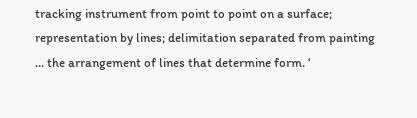tracking instrument from point to point on a surface; representation by lines; delimitation separated from painting … the arrangement of lines that determine form. ‘